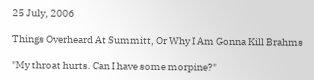25 July, 2006

Things Overheard At Summitt, Or Why I Am Gonna Kill Brahms

"My throat hurts. Can I have some morpine?"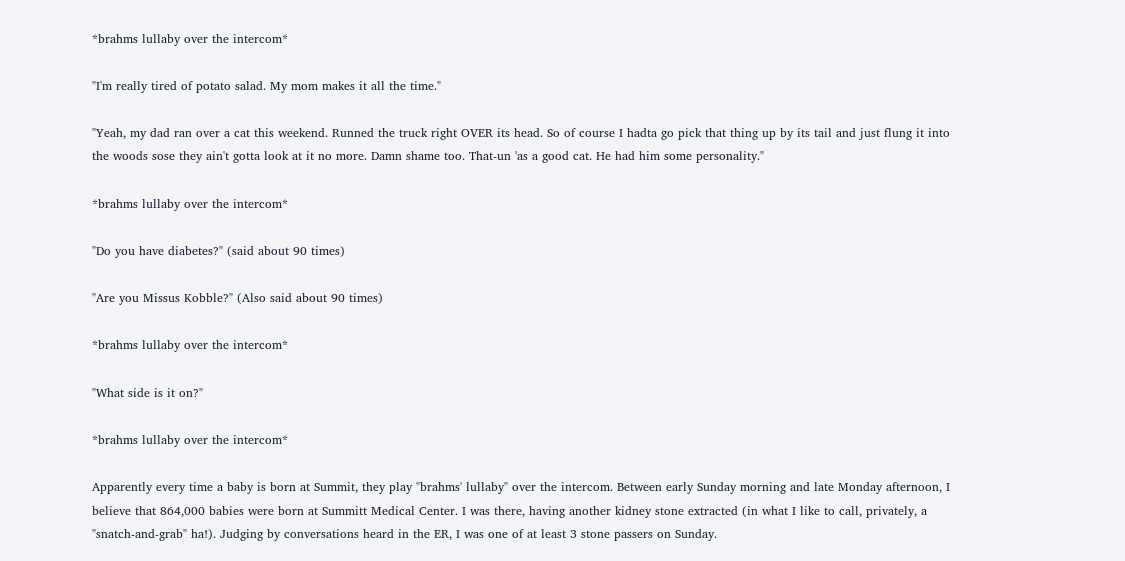*brahms lullaby over the intercom*

"I'm really tired of potato salad. My mom makes it all the time."

"Yeah, my dad ran over a cat this weekend. Runned the truck right OVER its head. So of course I hadta go pick that thing up by its tail and just flung it into the woods sose they ain't gotta look at it no more. Damn shame too. That-un 'as a good cat. He had him some personality."

*brahms lullaby over the intercom*

"Do you have diabetes?" (said about 90 times)

"Are you Missus Kobble?" (Also said about 90 times)

*brahms lullaby over the intercom*

"What side is it on?"

*brahms lullaby over the intercom*

Apparently every time a baby is born at Summit, they play "brahms' lullaby" over the intercom. Between early Sunday morning and late Monday afternoon, I believe that 864,000 babies were born at Summitt Medical Center. I was there, having another kidney stone extracted (in what I like to call, privately, a "snatch-and-grab" ha!). Judging by conversations heard in the ER, I was one of at least 3 stone passers on Sunday.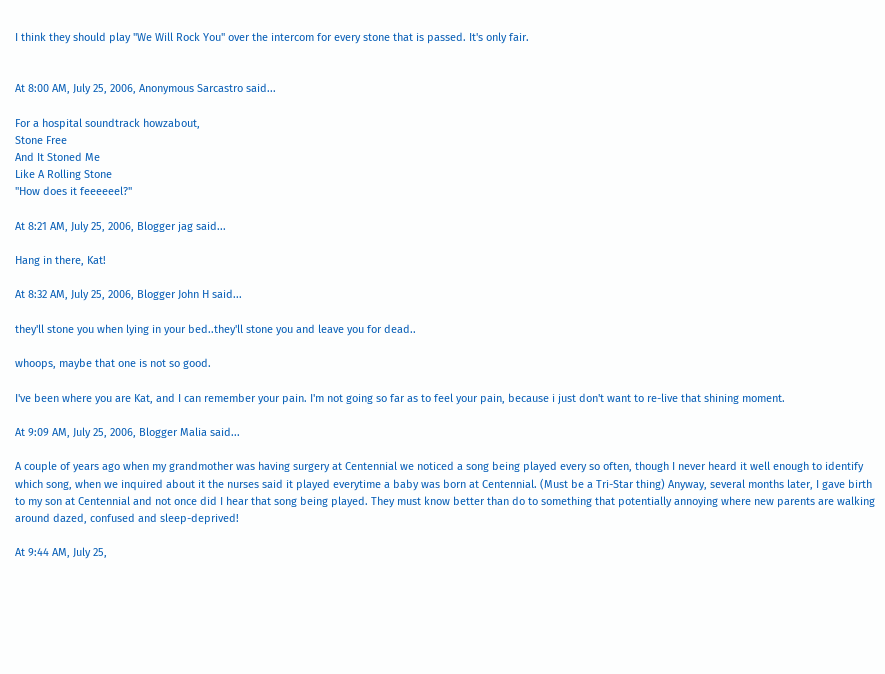I think they should play "We Will Rock You" over the intercom for every stone that is passed. It's only fair.


At 8:00 AM, July 25, 2006, Anonymous Sarcastro said...

For a hospital soundtrack howzabout,
Stone Free
And It Stoned Me
Like A Rolling Stone
"How does it feeeeeel?"

At 8:21 AM, July 25, 2006, Blogger jag said...

Hang in there, Kat!

At 8:32 AM, July 25, 2006, Blogger John H said...

they'll stone you when lying in your bed..they'll stone you and leave you for dead..

whoops, maybe that one is not so good.

I've been where you are Kat, and I can remember your pain. I'm not going so far as to feel your pain, because i just don't want to re-live that shining moment.

At 9:09 AM, July 25, 2006, Blogger Malia said...

A couple of years ago when my grandmother was having surgery at Centennial we noticed a song being played every so often, though I never heard it well enough to identify which song, when we inquired about it the nurses said it played everytime a baby was born at Centennial. (Must be a Tri-Star thing) Anyway, several months later, I gave birth to my son at Centennial and not once did I hear that song being played. They must know better than do to something that potentially annoying where new parents are walking around dazed, confused and sleep-deprived!

At 9:44 AM, July 25,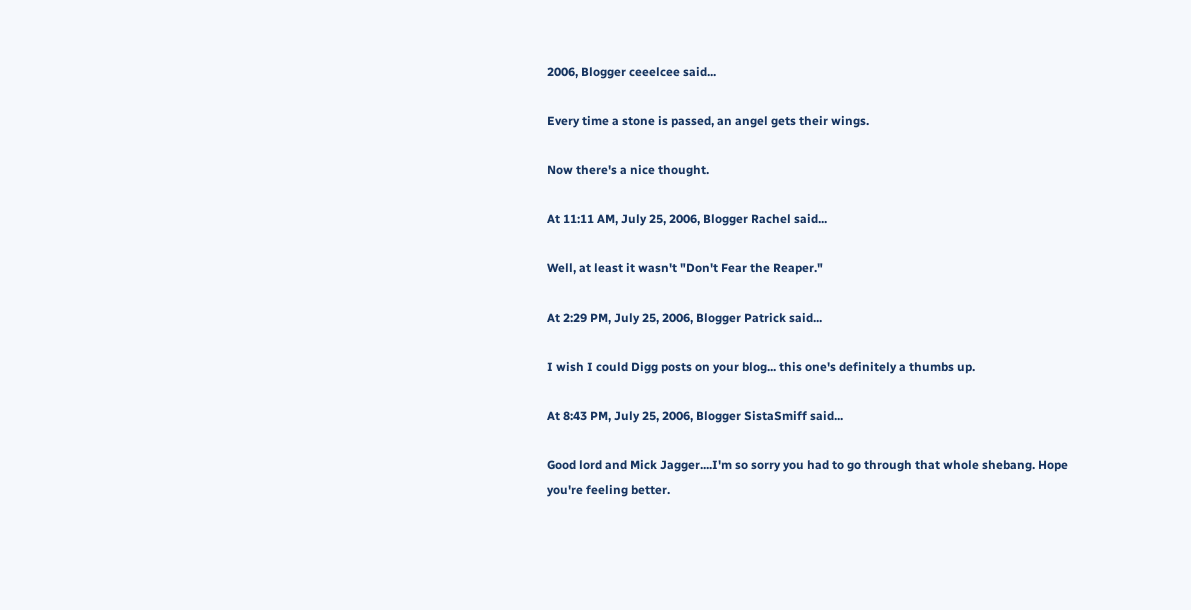2006, Blogger ceeelcee said...

Every time a stone is passed, an angel gets their wings.

Now there's a nice thought.

At 11:11 AM, July 25, 2006, Blogger Rachel said...

Well, at least it wasn't "Don't Fear the Reaper."

At 2:29 PM, July 25, 2006, Blogger Patrick said...

I wish I could Digg posts on your blog... this one's definitely a thumbs up.

At 8:43 PM, July 25, 2006, Blogger SistaSmiff said...

Good lord and Mick Jagger....I'm so sorry you had to go through that whole shebang. Hope you're feeling better.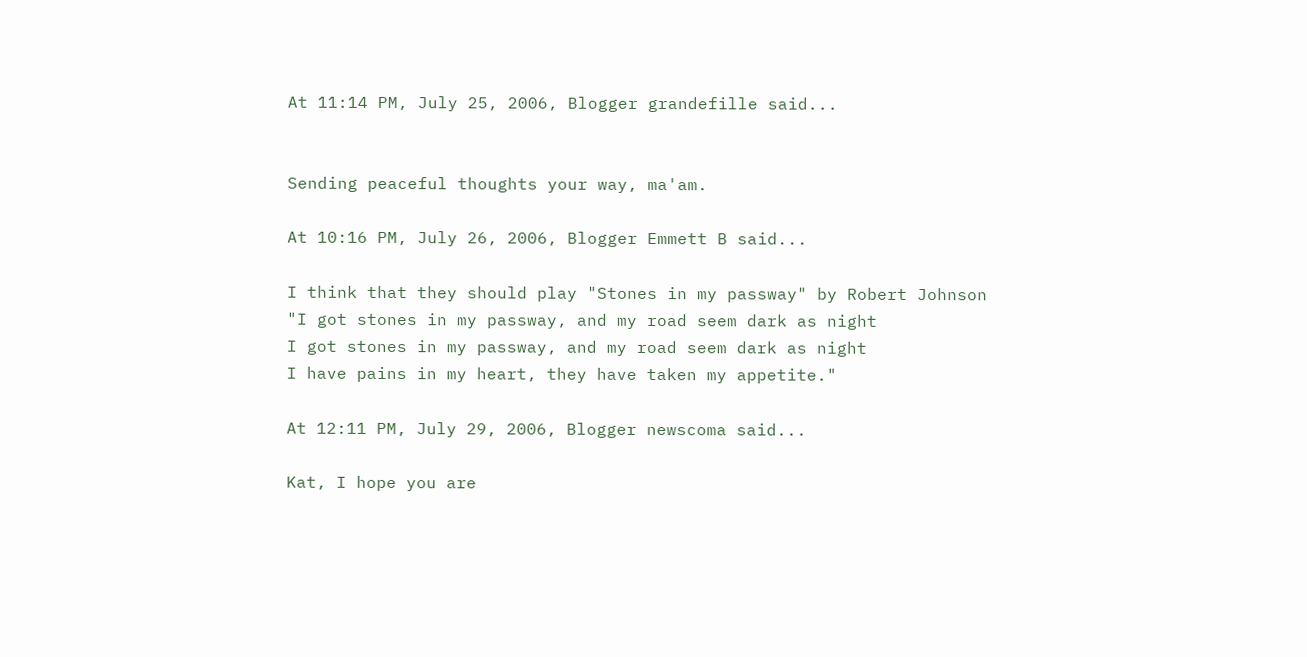At 11:14 PM, July 25, 2006, Blogger grandefille said...


Sending peaceful thoughts your way, ma'am.

At 10:16 PM, July 26, 2006, Blogger Emmett B said...

I think that they should play "Stones in my passway" by Robert Johnson
"I got stones in my passway, and my road seem dark as night
I got stones in my passway, and my road seem dark as night
I have pains in my heart, they have taken my appetite."

At 12:11 PM, July 29, 2006, Blogger newscoma said...

Kat, I hope you are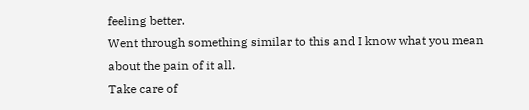feeling better.
Went through something similar to this and I know what you mean about the pain of it all.
Take care of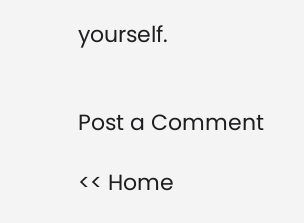yourself.


Post a Comment

<< Home